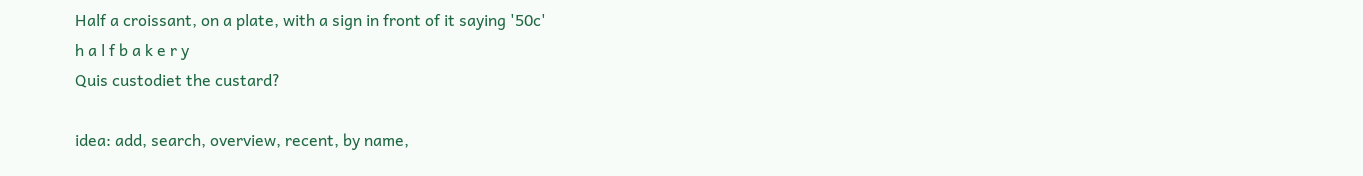Half a croissant, on a plate, with a sign in front of it saying '50c'
h a l f b a k e r y
Quis custodiet the custard?

idea: add, search, overview, recent, by name,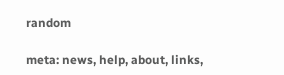random

meta: news, help, about, links,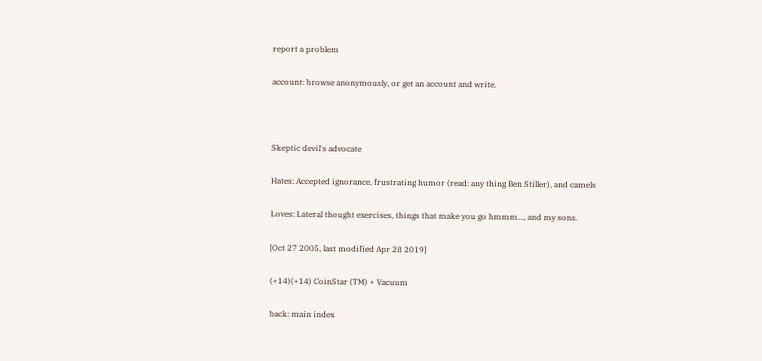report a problem

account: browse anonymously, or get an account and write.



Skeptic devil's advocate

Hates: Accepted ignorance, frustrating humor (read: any thing Ben Stiller), and camels

Loves: Lateral thought exercises, things that make you go hmmm..., and my sons.

[Oct 27 2005, last modified Apr 28 2019]

(+14)(+14) CoinStar (TM) + Vacuum

back: main index